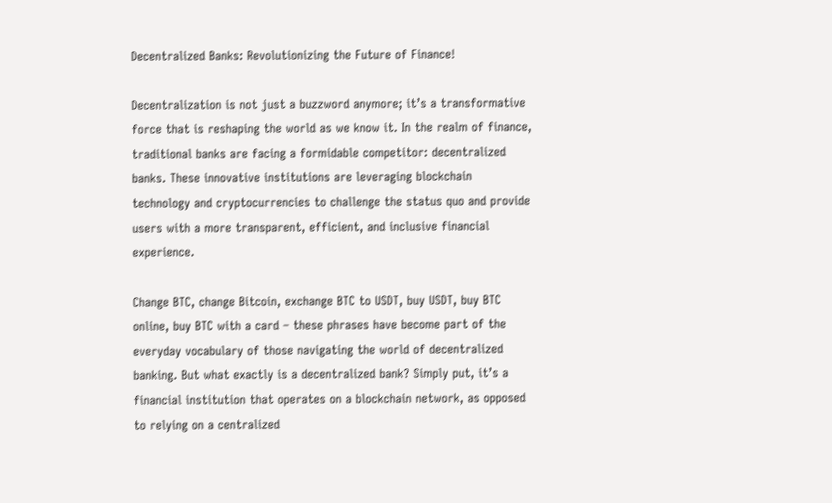Decentralized Banks: Revolutionizing the Future of Finance!

Decentralization is not just a buzzword anymore; it’s a transformative force that is reshaping the world as we know it. In the realm of finance, traditional banks are facing a formidable competitor: decentralized banks. These innovative institutions are leveraging blockchain technology and cryptocurrencies to challenge the status quo and provide users with a more transparent, efficient, and inclusive financial experience.

Change BTC, change Bitcoin, exchange BTC to USDT, buy USDT, buy BTC online, buy BTC with a card – these phrases have become part of the everyday vocabulary of those navigating the world of decentralized banking. But what exactly is a decentralized bank? Simply put, it’s a financial institution that operates on a blockchain network, as opposed to relying on a centralized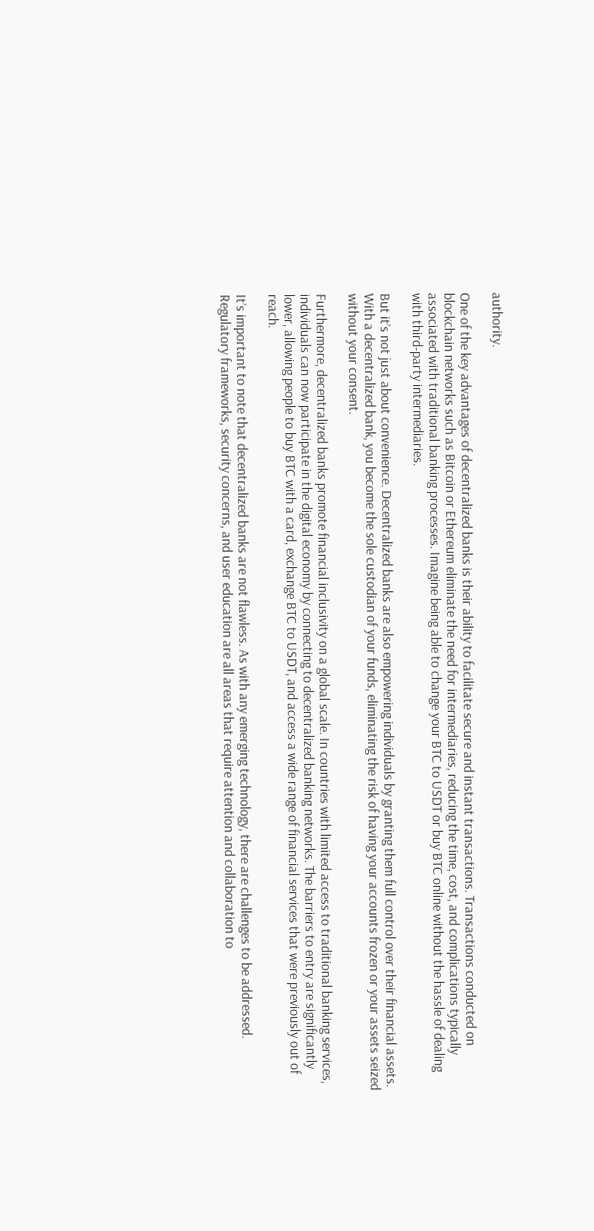authority.

One of the key advantages of decentralized banks is their ability to facilitate secure and instant transactions. Transactions conducted on blockchain networks such as Bitcoin or Ethereum eliminate the need for intermediaries, reducing the time, cost, and complications typically associated with traditional banking processes. Imagine being able to change your BTC to USDT or buy BTC online without the hassle of dealing with third-party intermediaries.

But it’s not just about convenience. Decentralized banks are also empowering individuals by granting them full control over their financial assets. With a decentralized bank, you become the sole custodian of your funds, eliminating the risk of having your accounts frozen or your assets seized without your consent.

Furthermore, decentralized banks promote financial inclusivity on a global scale. In countries with limited access to traditional banking services, individuals can now participate in the digital economy by connecting to decentralized banking networks. The barriers to entry are significantly lower, allowing people to buy BTC with a card, exchange BTC to USDT, and access a wide range of financial services that were previously out of reach.

It’s important to note that decentralized banks are not flawless. As with any emerging technology, there are challenges to be addressed. Regulatory frameworks, security concerns, and user education are all areas that require attention and collaboration to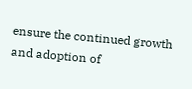ensure the continued growth and adoption of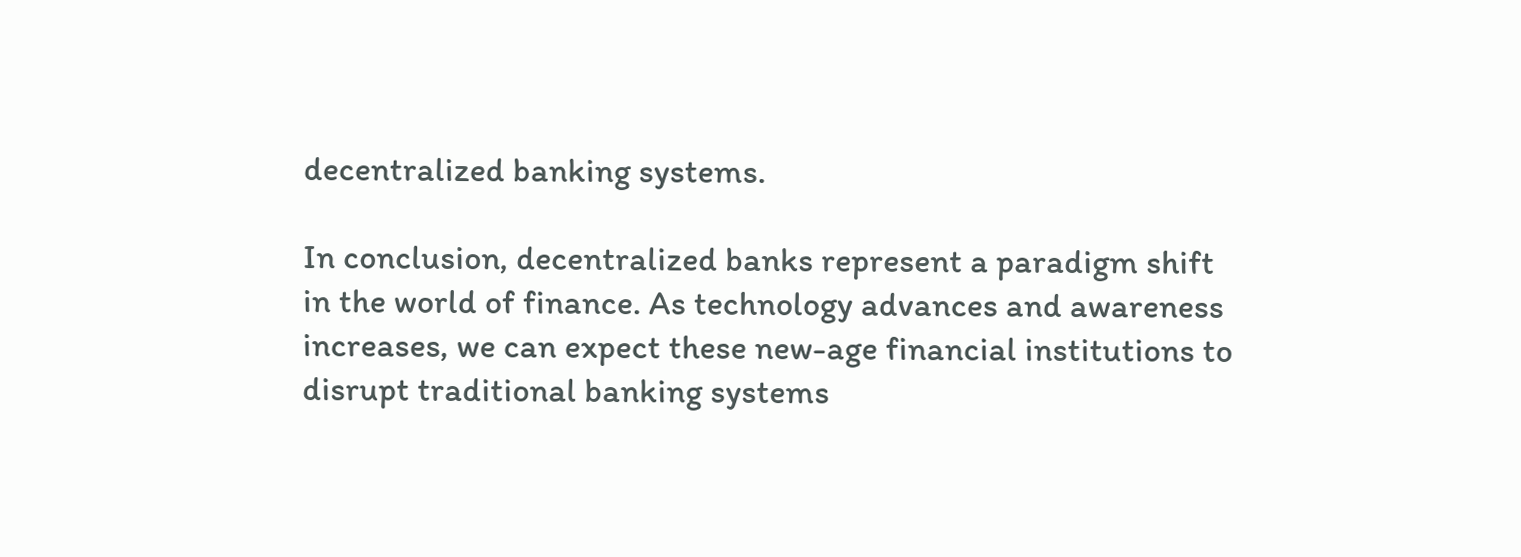decentralized banking systems.

In conclusion, decentralized banks represent a paradigm shift in the world of finance. As technology advances and awareness increases, we can expect these new-age financial institutions to disrupt traditional banking systems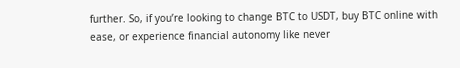further. So, if you’re looking to change BTC to USDT, buy BTC online with ease, or experience financial autonomy like never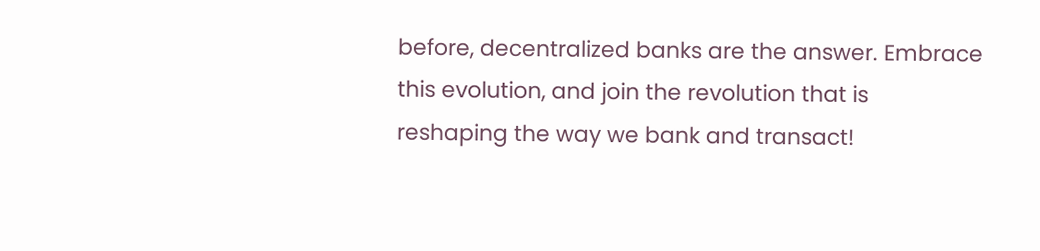before, decentralized banks are the answer. Embrace this evolution, and join the revolution that is reshaping the way we bank and transact!